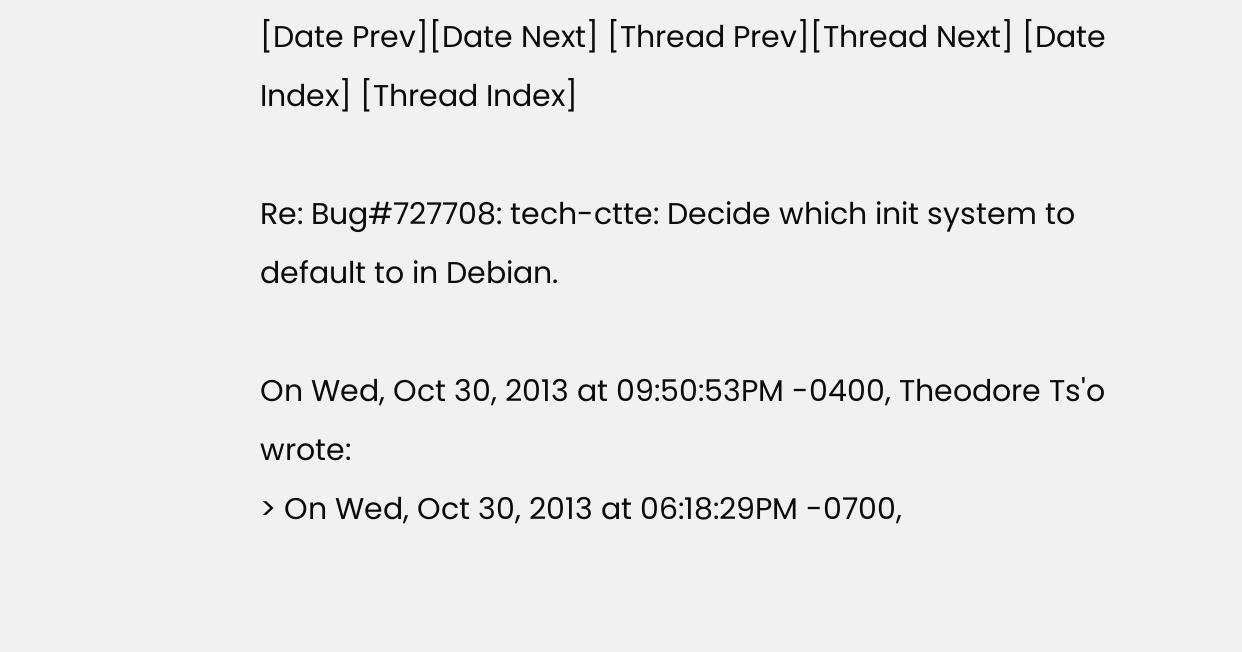[Date Prev][Date Next] [Thread Prev][Thread Next] [Date Index] [Thread Index]

Re: Bug#727708: tech-ctte: Decide which init system to default to in Debian.

On Wed, Oct 30, 2013 at 09:50:53PM -0400, Theodore Ts'o wrote:
> On Wed, Oct 30, 2013 at 06:18:29PM -0700,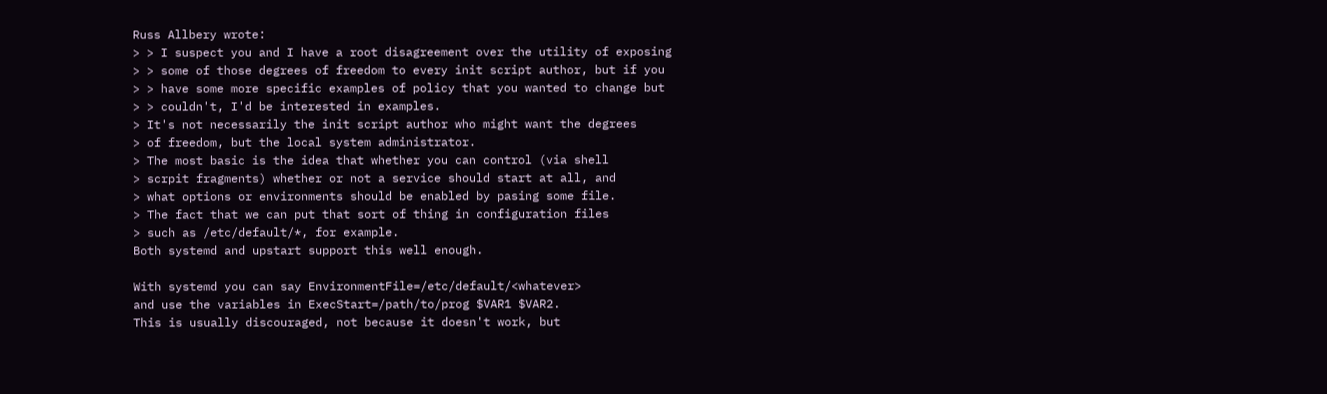Russ Allbery wrote:
> > I suspect you and I have a root disagreement over the utility of exposing
> > some of those degrees of freedom to every init script author, but if you
> > have some more specific examples of policy that you wanted to change but
> > couldn't, I'd be interested in examples.
> It's not necessarily the init script author who might want the degrees
> of freedom, but the local system administrator.
> The most basic is the idea that whether you can control (via shell
> scrpit fragments) whether or not a service should start at all, and
> what options or environments should be enabled by pasing some file.
> The fact that we can put that sort of thing in configuration files
> such as /etc/default/*, for example.
Both systemd and upstart support this well enough.

With systemd you can say EnvironmentFile=/etc/default/<whatever>
and use the variables in ExecStart=/path/to/prog $VAR1 $VAR2.
This is usually discouraged, not because it doesn't work, but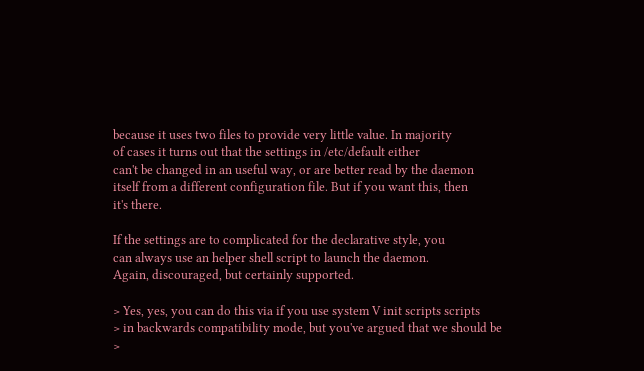because it uses two files to provide very little value. In majority
of cases it turns out that the settings in /etc/default either
can't be changed in an useful way, or are better read by the daemon
itself from a different configuration file. But if you want this, then
it's there.

If the settings are to complicated for the declarative style, you
can always use an helper shell script to launch the daemon.
Again, discouraged, but certainly supported.

> Yes, yes, you can do this via if you use system V init scripts scripts
> in backwards compatibility mode, but you've argued that we should be
>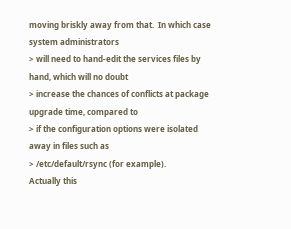moving briskly away from that.  In which case system administrators
> will need to hand-edit the services files by hand, which will no doubt
> increase the chances of conflicts at package upgrade time, compared to
> if the configuration options were isolated away in files such as
> /etc/default/rsync (for example).
Actually this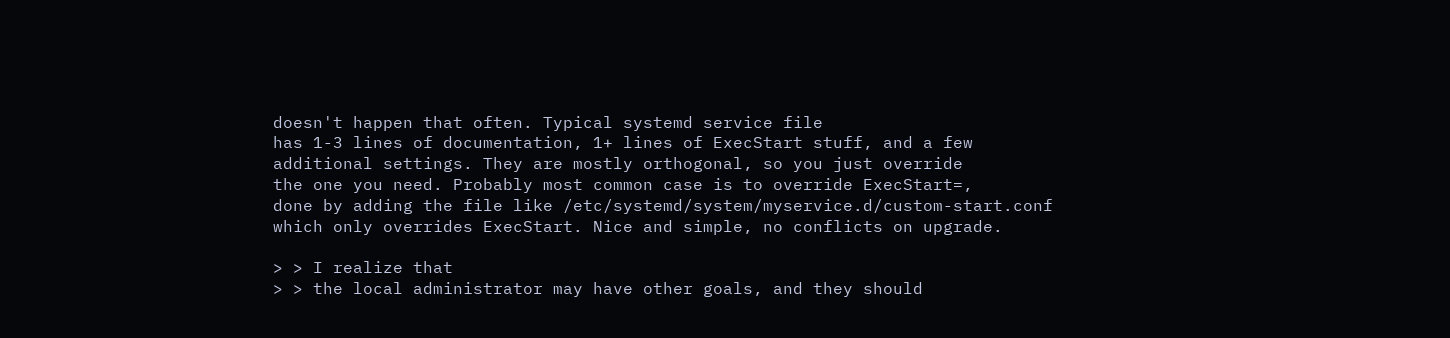doesn't happen that often. Typical systemd service file
has 1-3 lines of documentation, 1+ lines of ExecStart stuff, and a few
additional settings. They are mostly orthogonal, so you just override
the one you need. Probably most common case is to override ExecStart=,
done by adding the file like /etc/systemd/system/myservice.d/custom-start.conf
which only overrides ExecStart. Nice and simple, no conflicts on upgrade.

> > I realize that
> > the local administrator may have other goals, and they should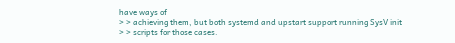have ways of
> > achieving them, but both systemd and upstart support running SysV init
> > scripts for those cases.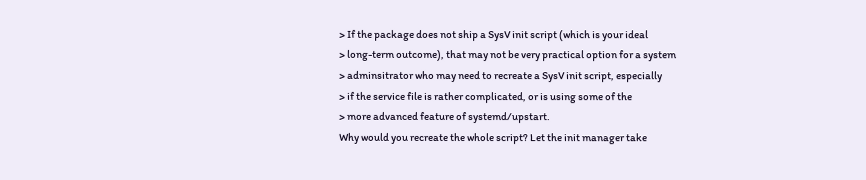> If the package does not ship a SysV init script (which is your ideal
> long-term outcome), that may not be very practical option for a system
> adminsitrator who may need to recreate a SysV init script, especially
> if the service file is rather complicated, or is using some of the
> more advanced feature of systemd/upstart.
Why would you recreate the whole script? Let the init manager take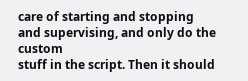care of starting and stopping and supervising, and only do the custom
stuff in the script. Then it should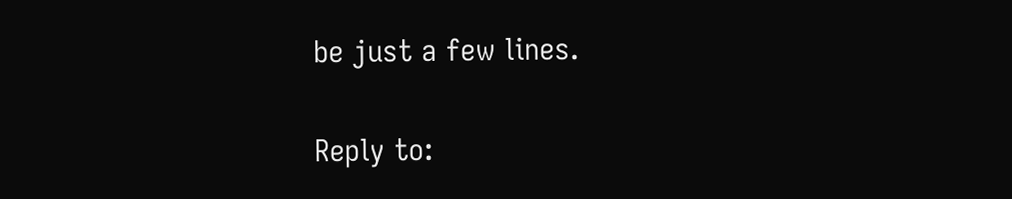be just a few lines.


Reply to: